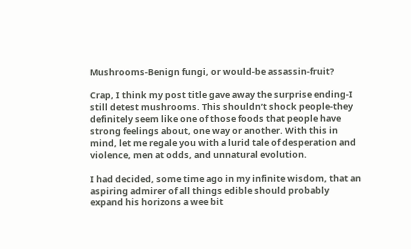Mushrooms-Benign fungi, or would-be assassin-fruit?

Crap, I think my post title gave away the surprise ending-I still detest mushrooms. This shouldn’t shock people-they definitely seem like one of those foods that people have strong feelings about, one way or another. With this in mind, let me regale you with a lurid tale of desperation and violence, men at odds, and unnatural evolution.

I had decided, some time ago in my infinite wisdom, that an aspiring admirer of all things edible should probably expand his horizons a wee bit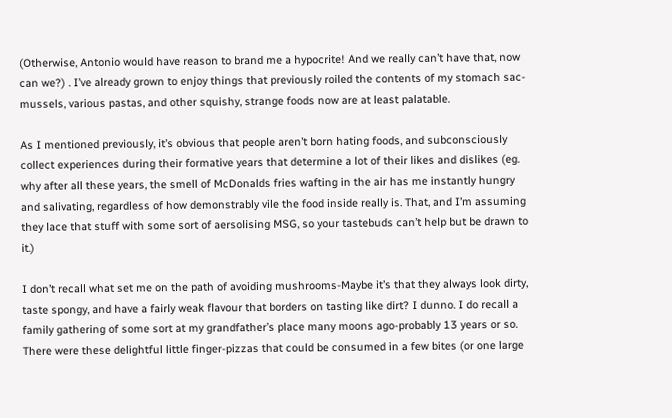(Otherwise, Antonio would have reason to brand me a hypocrite! And we really can’t have that, now can we?) . I’ve already grown to enjoy things that previously roiled the contents of my stomach sac-mussels, various pastas, and other squishy, strange foods now are at least palatable.

As I mentioned previously, it’s obvious that people aren’t born hating foods, and subconsciously collect experiences during their formative years that determine a lot of their likes and dislikes (eg. why after all these years, the smell of McDonalds fries wafting in the air has me instantly hungry and salivating, regardless of how demonstrably vile the food inside really is. That, and I’m assuming they lace that stuff with some sort of aersolising MSG, so your tastebuds can’t help but be drawn to it.)

I don’t recall what set me on the path of avoiding mushrooms-Maybe it’s that they always look dirty, taste spongy, and have a fairly weak flavour that borders on tasting like dirt? I dunno. I do recall a family gathering of some sort at my grandfather’s place many moons ago-probably 13 years or so. There were these delightful little finger-pizzas that could be consumed in a few bites (or one large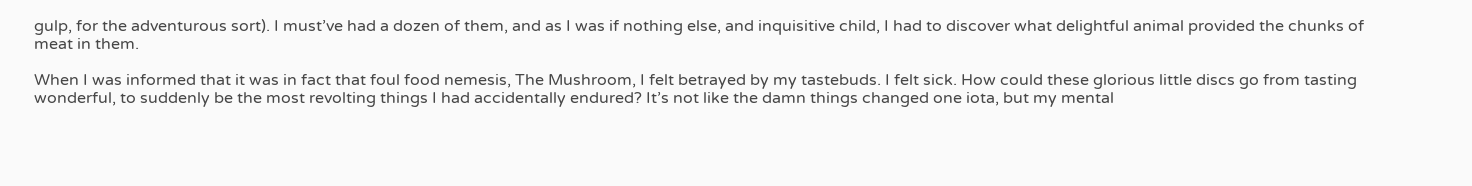gulp, for the adventurous sort). I must’ve had a dozen of them, and as I was if nothing else, and inquisitive child, I had to discover what delightful animal provided the chunks of meat in them.

When I was informed that it was in fact that foul food nemesis, The Mushroom, I felt betrayed by my tastebuds. I felt sick. How could these glorious little discs go from tasting wonderful, to suddenly be the most revolting things I had accidentally endured? It’s not like the damn things changed one iota, but my mental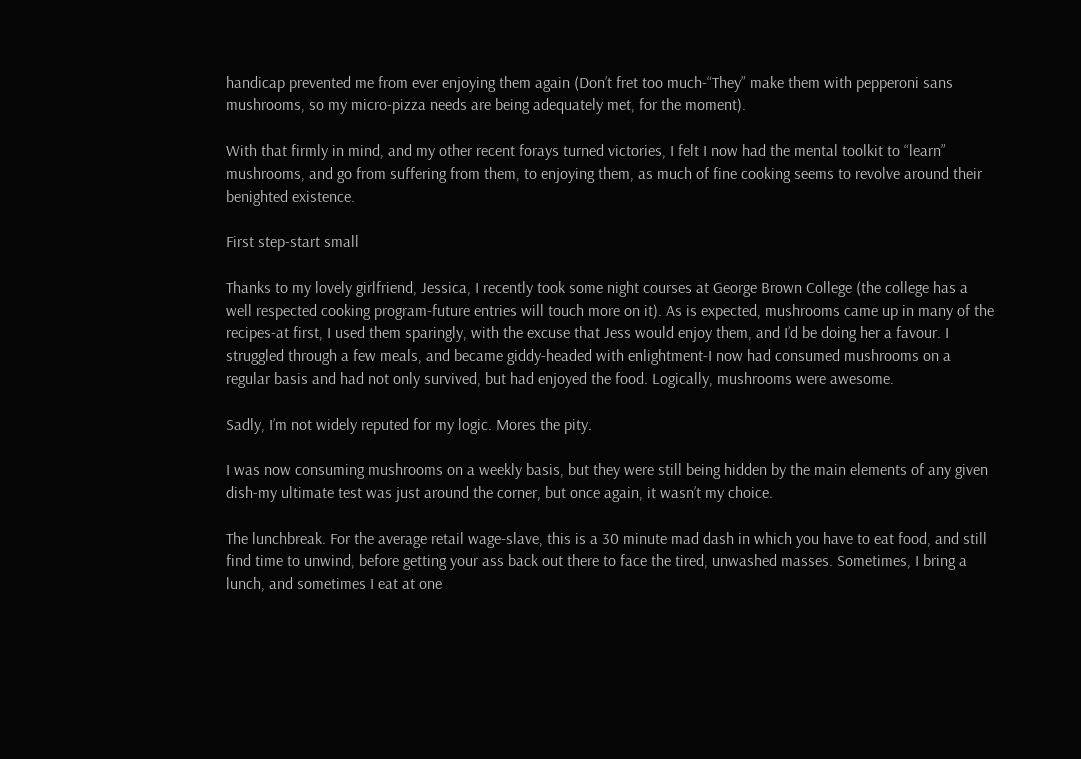handicap prevented me from ever enjoying them again (Don’t fret too much-“They” make them with pepperoni sans mushrooms, so my micro-pizza needs are being adequately met, for the moment).

With that firmly in mind, and my other recent forays turned victories, I felt I now had the mental toolkit to “learn” mushrooms, and go from suffering from them, to enjoying them, as much of fine cooking seems to revolve around their benighted existence.

First step-start small

Thanks to my lovely girlfriend, Jessica, I recently took some night courses at George Brown College (the college has a well respected cooking program-future entries will touch more on it). As is expected, mushrooms came up in many of the recipes-at first, I used them sparingly, with the excuse that Jess would enjoy them, and I’d be doing her a favour. I struggled through a few meals, and became giddy-headed with enlightment-I now had consumed mushrooms on a regular basis and had not only survived, but had enjoyed the food. Logically, mushrooms were awesome.

Sadly, I’m not widely reputed for my logic. Mores the pity.

I was now consuming mushrooms on a weekly basis, but they were still being hidden by the main elements of any given dish-my ultimate test was just around the corner, but once again, it wasn’t my choice.

The lunchbreak. For the average retail wage-slave, this is a 30 minute mad dash in which you have to eat food, and still find time to unwind, before getting your ass back out there to face the tired, unwashed masses. Sometimes, I bring a lunch, and sometimes I eat at one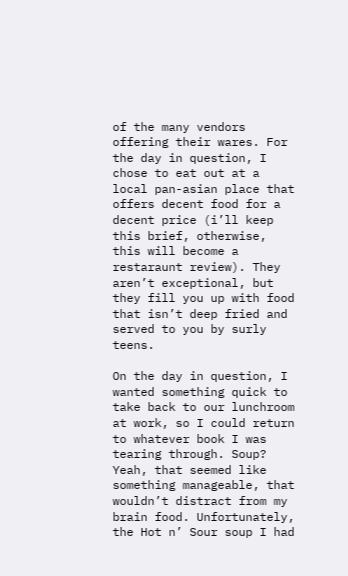of the many vendors offering their wares. For the day in question, I chose to eat out at a local pan-asian place that offers decent food for a decent price (i’ll keep this brief, otherwise, this will become a restaraunt review). They aren’t exceptional, but they fill you up with food that isn’t deep fried and served to you by surly teens.

On the day in question, I wanted something quick to take back to our lunchroom at work, so I could return to whatever book I was tearing through. Soup? Yeah, that seemed like something manageable, that wouldn’t distract from my brain food. Unfortunately, the Hot n’ Sour soup I had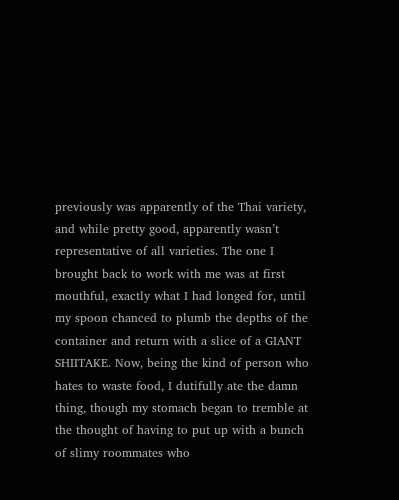previously was apparently of the Thai variety, and while pretty good, apparently wasn’t representative of all varieties. The one I brought back to work with me was at first mouthful, exactly what I had longed for, until my spoon chanced to plumb the depths of the container and return with a slice of a GIANT SHIITAKE. Now, being the kind of person who hates to waste food, I dutifully ate the damn thing, though my stomach began to tremble at the thought of having to put up with a bunch of slimy roommates who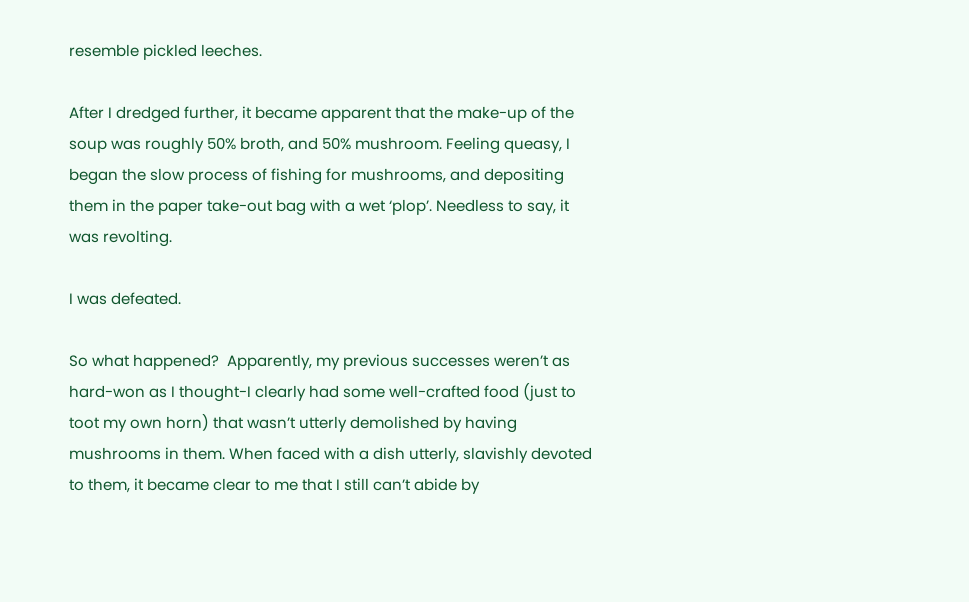resemble pickled leeches.

After I dredged further, it became apparent that the make-up of the soup was roughly 50% broth, and 50% mushroom. Feeling queasy, I began the slow process of fishing for mushrooms, and depositing them in the paper take-out bag with a wet ‘plop’. Needless to say, it was revolting.

I was defeated.

So what happened?  Apparently, my previous successes weren’t as hard-won as I thought-I clearly had some well-crafted food (just to toot my own horn) that wasn’t utterly demolished by having mushrooms in them. When faced with a dish utterly, slavishly devoted to them, it became clear to me that I still can’t abide by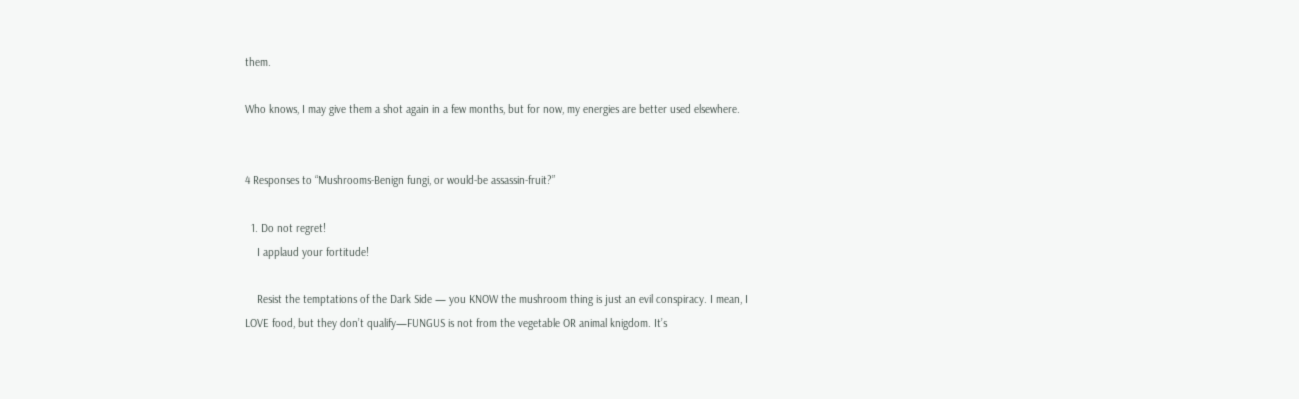them.

Who knows, I may give them a shot again in a few months, but for now, my energies are better used elsewhere.


4 Responses to “Mushrooms-Benign fungi, or would-be assassin-fruit?”

  1. Do not regret!
    I applaud your fortitude!

    Resist the temptations of the Dark Side — you KNOW the mushroom thing is just an evil conspiracy. I mean, I LOVE food, but they don’t qualify—FUNGUS is not from the vegetable OR animal knigdom. It’s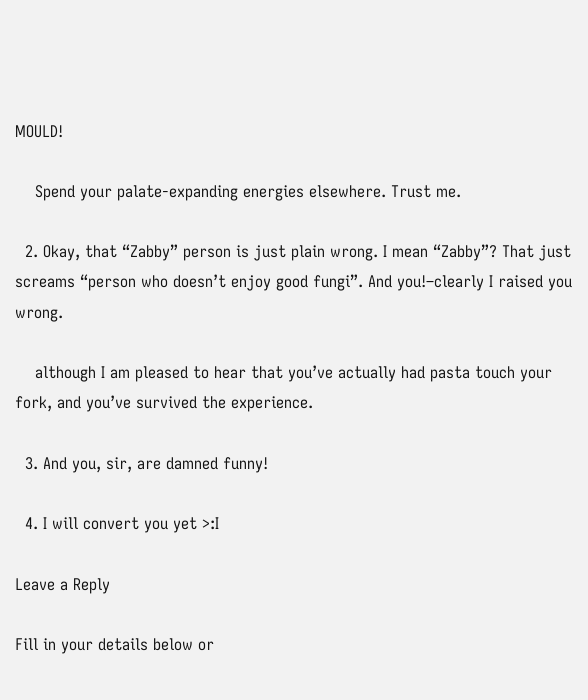MOULD!

    Spend your palate-expanding energies elsewhere. Trust me.

  2. Okay, that “Zabby” person is just plain wrong. I mean “Zabby”? That just screams “person who doesn’t enjoy good fungi”. And you!–clearly I raised you wrong.

    although I am pleased to hear that you’ve actually had pasta touch your fork, and you’ve survived the experience.

  3. And you, sir, are damned funny!

  4. I will convert you yet >:I

Leave a Reply

Fill in your details below or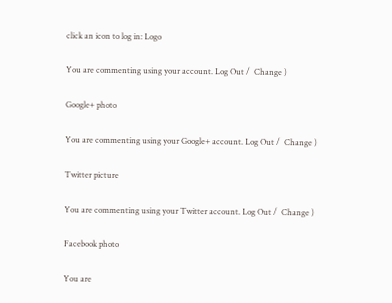click an icon to log in: Logo

You are commenting using your account. Log Out /  Change )

Google+ photo

You are commenting using your Google+ account. Log Out /  Change )

Twitter picture

You are commenting using your Twitter account. Log Out /  Change )

Facebook photo

You are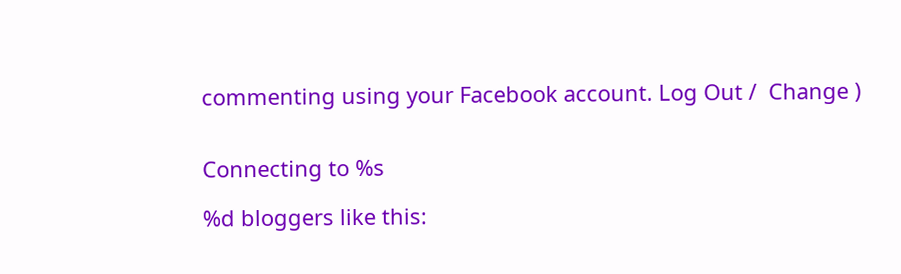commenting using your Facebook account. Log Out /  Change )


Connecting to %s

%d bloggers like this: